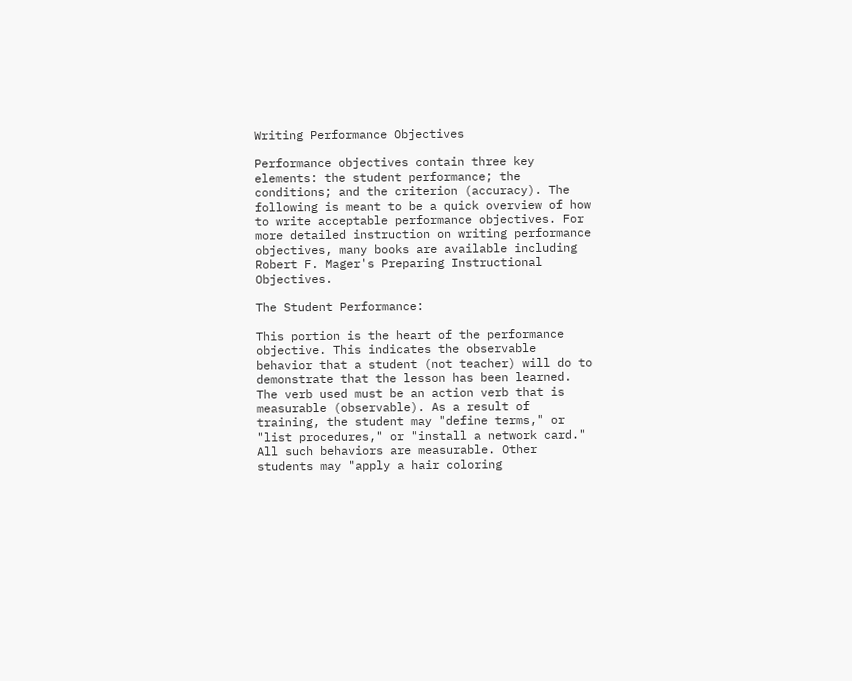Writing Performance Objectives

Performance objectives contain three key elements: the student performance; the conditions; and the criterion (accuracy). The following is meant to be a quick overview of how to write acceptable performance objectives. For more detailed instruction on writing performance objectives, many books are available including Robert F. Mager's Preparing Instructional Objectives.

The Student Performance:

This portion is the heart of the performance objective. This indicates the observable behavior that a student (not teacher) will do to demonstrate that the lesson has been learned. The verb used must be an action verb that is measurable (observable). As a result of training, the student may "define terms," or "list procedures," or "install a network card." All such behaviors are measurable. Other students may "apply a hair coloring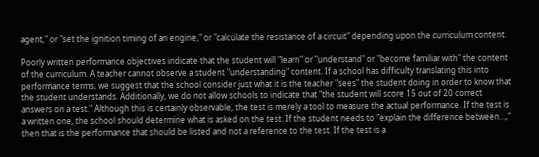agent," or "set the ignition timing of an engine," or "calculate the resistance of a circuit" depending upon the curriculum content.

Poorly written performance objectives indicate that the student will "learn" or "understand" or "become familiar with" the content of the curriculum. A teacher cannot observe a student "understanding" content. If a school has difficulty translating this into performance terms, we suggest that the school consider just what it is the teacher "sees" the student doing in order to know that the student understands. Additionally, we do not allow schools to indicate that "the student will score 15 out of 20 correct answers on a test." Although this is certainly observable, the test is merely a tool to measure the actual performance. If the test is a written one, the school should determine what is asked on the test. If the student needs to "explain the difference between…," then that is the performance that should be listed and not a reference to the test. If the test is a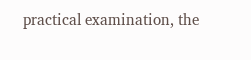practical examination, the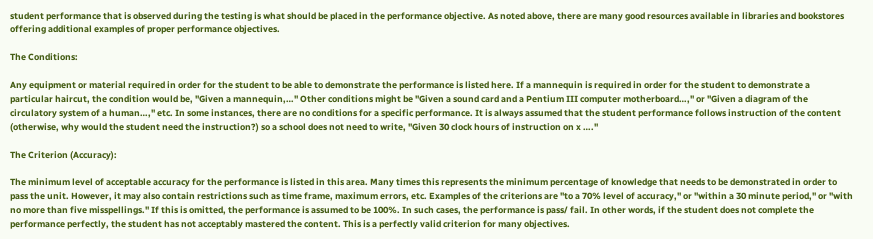student performance that is observed during the testing is what should be placed in the performance objective. As noted above, there are many good resources available in libraries and bookstores offering additional examples of proper performance objectives.

The Conditions:

Any equipment or material required in order for the student to be able to demonstrate the performance is listed here. If a mannequin is required in order for the student to demonstrate a particular haircut, the condition would be, "Given a mannequin,…" Other conditions might be "Given a sound card and a Pentium III computer motherboard…," or "Given a diagram of the circulatory system of a human…," etc. In some instances, there are no conditions for a specific performance. It is always assumed that the student performance follows instruction of the content (otherwise, why would the student need the instruction?) so a school does not need to write, "Given 30 clock hours of instruction on x …."

The Criterion (Accuracy):

The minimum level of acceptable accuracy for the performance is listed in this area. Many times this represents the minimum percentage of knowledge that needs to be demonstrated in order to pass the unit. However, it may also contain restrictions such as time frame, maximum errors, etc. Examples of the criterions are "to a 70% level of accuracy," or "within a 30 minute period," or "with no more than five misspellings." If this is omitted, the performance is assumed to be 100%. In such cases, the performance is pass/ fail. In other words, if the student does not complete the performance perfectly, the student has not acceptably mastered the content. This is a perfectly valid criterion for many objectives.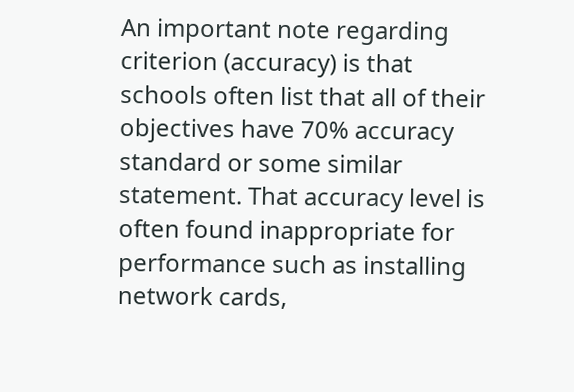An important note regarding criterion (accuracy) is that schools often list that all of their objectives have 70% accuracy standard or some similar statement. That accuracy level is often found inappropriate for performance such as installing network cards,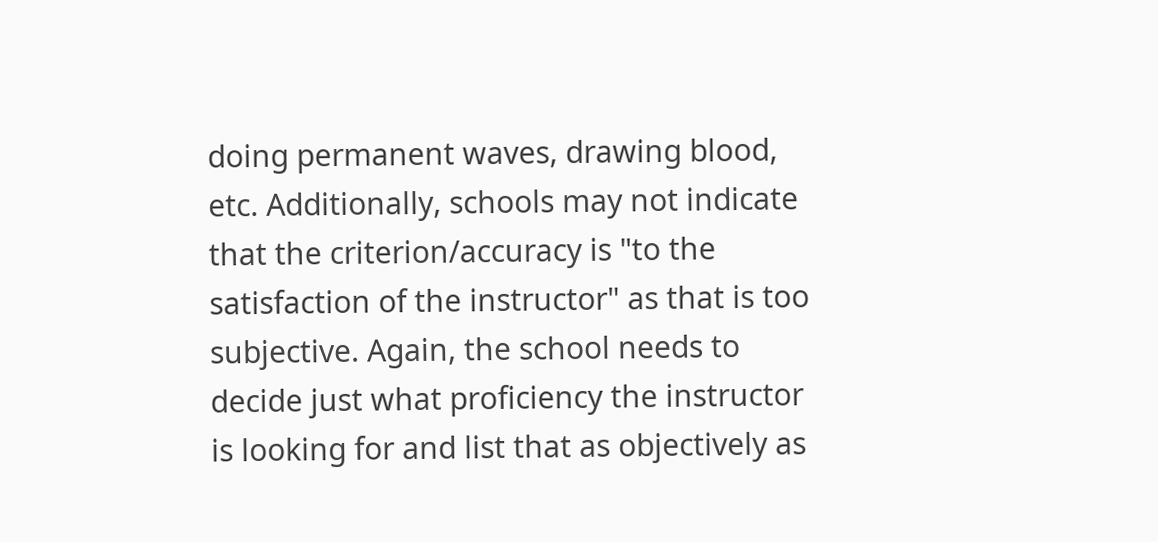doing permanent waves, drawing blood, etc. Additionally, schools may not indicate that the criterion/accuracy is "to the satisfaction of the instructor" as that is too subjective. Again, the school needs to decide just what proficiency the instructor is looking for and list that as objectively as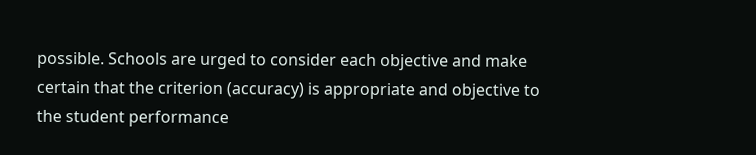possible. Schools are urged to consider each objective and make certain that the criterion (accuracy) is appropriate and objective to the student performance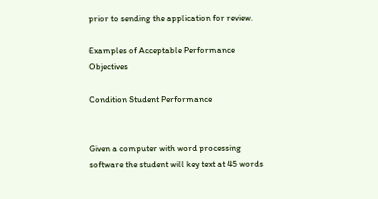prior to sending the application for review.

Examples of Acceptable Performance Objectives

Condition Student Performance


Given a computer with word processing software the student will key text at 45 words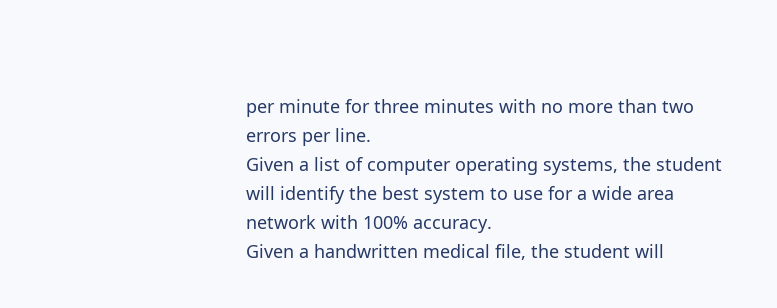per minute for three minutes with no more than two errors per line.
Given a list of computer operating systems, the student will identify the best system to use for a wide area network with 100% accuracy.
Given a handwritten medical file, the student will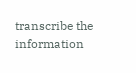transcribe the information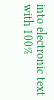into electronic text with 100%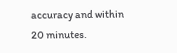accuracy and within 20 minutes.